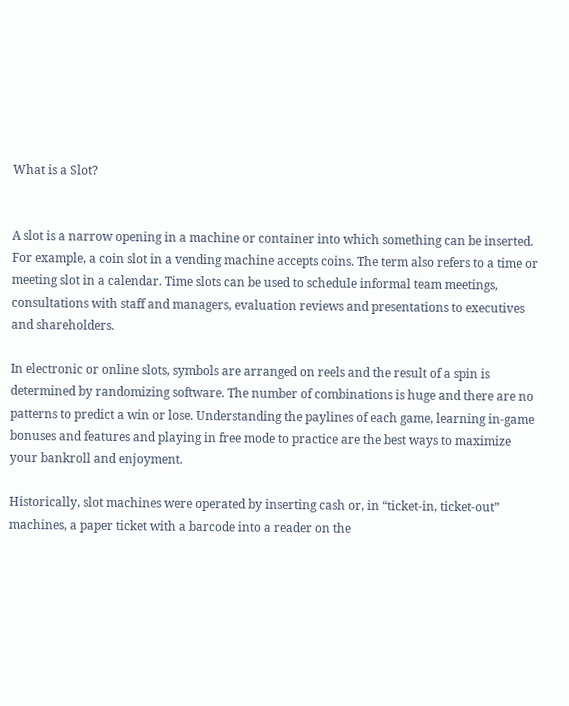What is a Slot?


A slot is a narrow opening in a machine or container into which something can be inserted. For example, a coin slot in a vending machine accepts coins. The term also refers to a time or meeting slot in a calendar. Time slots can be used to schedule informal team meetings, consultations with staff and managers, evaluation reviews and presentations to executives and shareholders.

In electronic or online slots, symbols are arranged on reels and the result of a spin is determined by randomizing software. The number of combinations is huge and there are no patterns to predict a win or lose. Understanding the paylines of each game, learning in-game bonuses and features and playing in free mode to practice are the best ways to maximize your bankroll and enjoyment.

Historically, slot machines were operated by inserting cash or, in “ticket-in, ticket-out” machines, a paper ticket with a barcode into a reader on the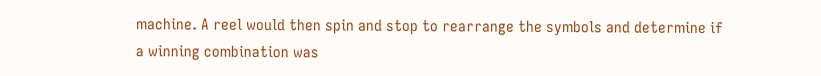machine. A reel would then spin and stop to rearrange the symbols and determine if a winning combination was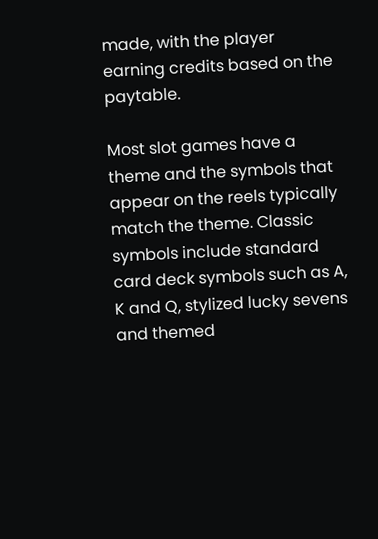made, with the player earning credits based on the paytable.

Most slot games have a theme and the symbols that appear on the reels typically match the theme. Classic symbols include standard card deck symbols such as A, K and Q, stylized lucky sevens and themed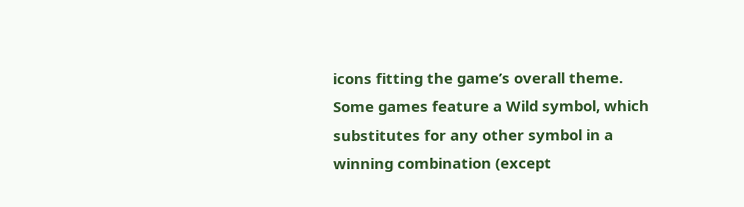icons fitting the game’s overall theme. Some games feature a Wild symbol, which substitutes for any other symbol in a winning combination (except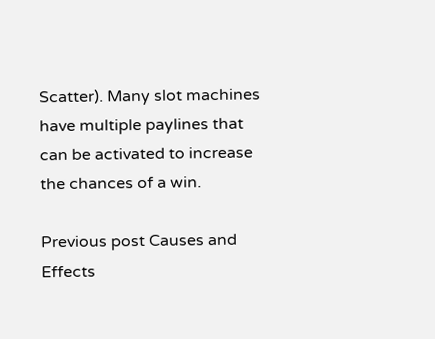Scatter). Many slot machines have multiple paylines that can be activated to increase the chances of a win.

Previous post Causes and Effects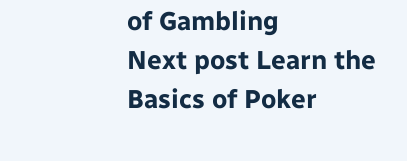of Gambling
Next post Learn the Basics of Poker